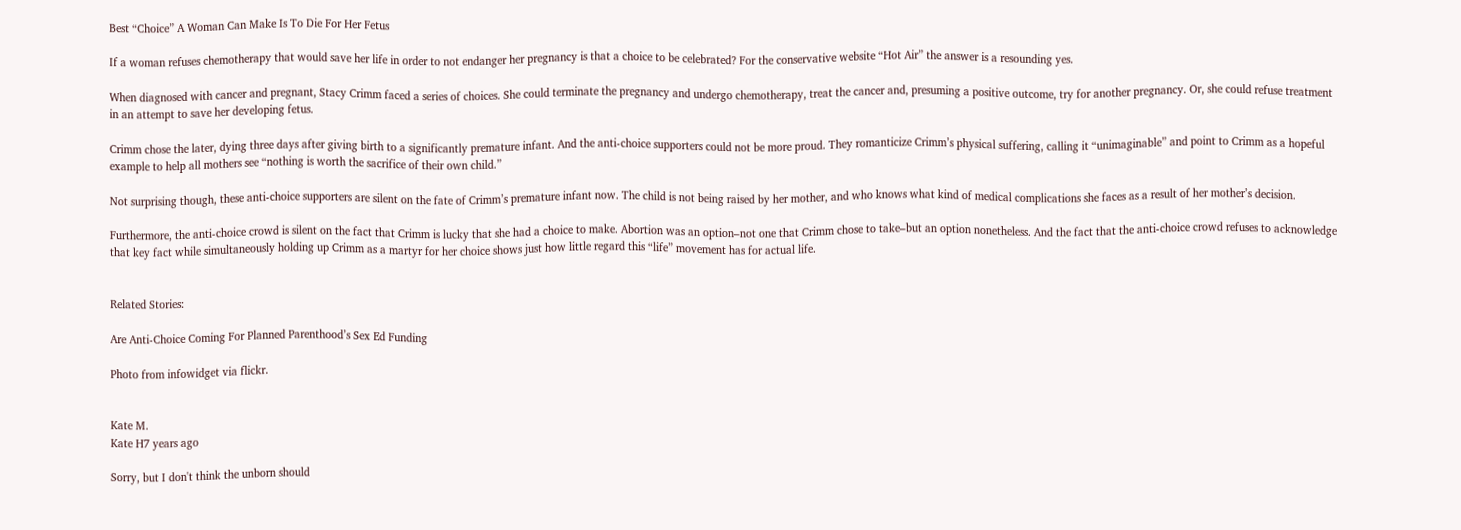Best “Choice” A Woman Can Make Is To Die For Her Fetus

If a woman refuses chemotherapy that would save her life in order to not endanger her pregnancy is that a choice to be celebrated? For the conservative website “Hot Air” the answer is a resounding yes.

When diagnosed with cancer and pregnant, Stacy Crimm faced a series of choices. She could terminate the pregnancy and undergo chemotherapy, treat the cancer and, presuming a positive outcome, try for another pregnancy. Or, she could refuse treatment in an attempt to save her developing fetus.

Crimm chose the later, dying three days after giving birth to a significantly premature infant. And the anti-choice supporters could not be more proud. They romanticize Crimm’s physical suffering, calling it “unimaginable” and point to Crimm as a hopeful example to help all mothers see “nothing is worth the sacrifice of their own child.”

Not surprising though, these anti-choice supporters are silent on the fate of Crimm’s premature infant now. The child is not being raised by her mother, and who knows what kind of medical complications she faces as a result of her mother’s decision.

Furthermore, the anti-choice crowd is silent on the fact that Crimm is lucky that she had a choice to make. Abortion was an option–not one that Crimm chose to take–but an option nonetheless. And the fact that the anti-choice crowd refuses to acknowledge that key fact while simultaneously holding up Crimm as a martyr for her choice shows just how little regard this “life” movement has for actual life.


Related Stories:

Are Anti-Choice Coming For Planned Parenthood’s Sex Ed Funding

Photo from infowidget via flickr.


Kate M.
Kate H7 years ago

Sorry, but I don't think the unborn should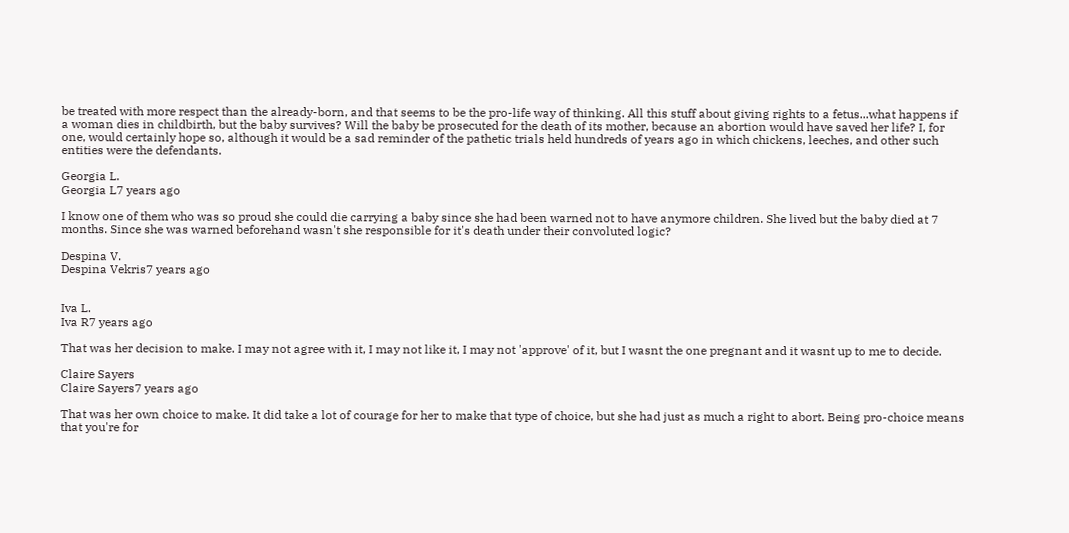be treated with more respect than the already-born, and that seems to be the pro-life way of thinking. All this stuff about giving rights to a fetus...what happens if a woman dies in childbirth, but the baby survives? Will the baby be prosecuted for the death of its mother, because an abortion would have saved her life? I, for one, would certainly hope so, although it would be a sad reminder of the pathetic trials held hundreds of years ago in which chickens, leeches, and other such entities were the defendants.

Georgia L.
Georgia L7 years ago

I know one of them who was so proud she could die carrying a baby since she had been warned not to have anymore children. She lived but the baby died at 7 months. Since she was warned beforehand wasn't she responsible for it's death under their convoluted logic?

Despina V.
Despina Vekris7 years ago


Iva L.
Iva R7 years ago

That was her decision to make. I may not agree with it, I may not like it, I may not 'approve' of it, but I wasnt the one pregnant and it wasnt up to me to decide.

Claire Sayers
Claire Sayers7 years ago

That was her own choice to make. It did take a lot of courage for her to make that type of choice, but she had just as much a right to abort. Being pro-choice means that you're for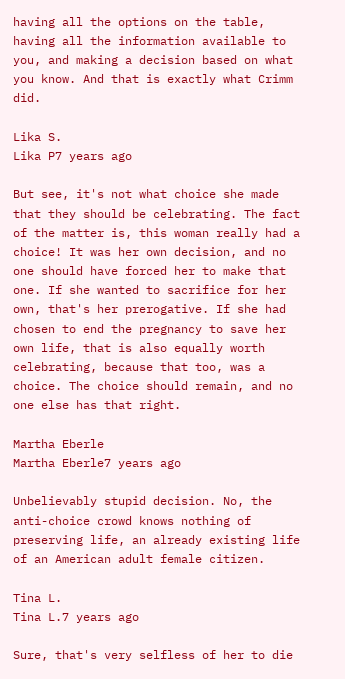having all the options on the table, having all the information available to you, and making a decision based on what you know. And that is exactly what Crimm did.

Lika S.
Lika P7 years ago

But see, it's not what choice she made that they should be celebrating. The fact of the matter is, this woman really had a choice! It was her own decision, and no one should have forced her to make that one. If she wanted to sacrifice for her own, that's her prerogative. If she had chosen to end the pregnancy to save her own life, that is also equally worth celebrating, because that too, was a choice. The choice should remain, and no one else has that right.

Martha Eberle
Martha Eberle7 years ago

Unbelievably stupid decision. No, the anti-choice crowd knows nothing of preserving life, an already existing life of an American adult female citizen.

Tina L.
Tina L.7 years ago

Sure, that's very selfless of her to die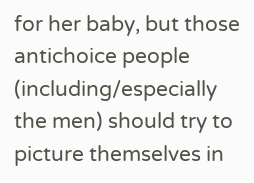for her baby, but those antichoice people (including/especially the men) should try to picture themselves in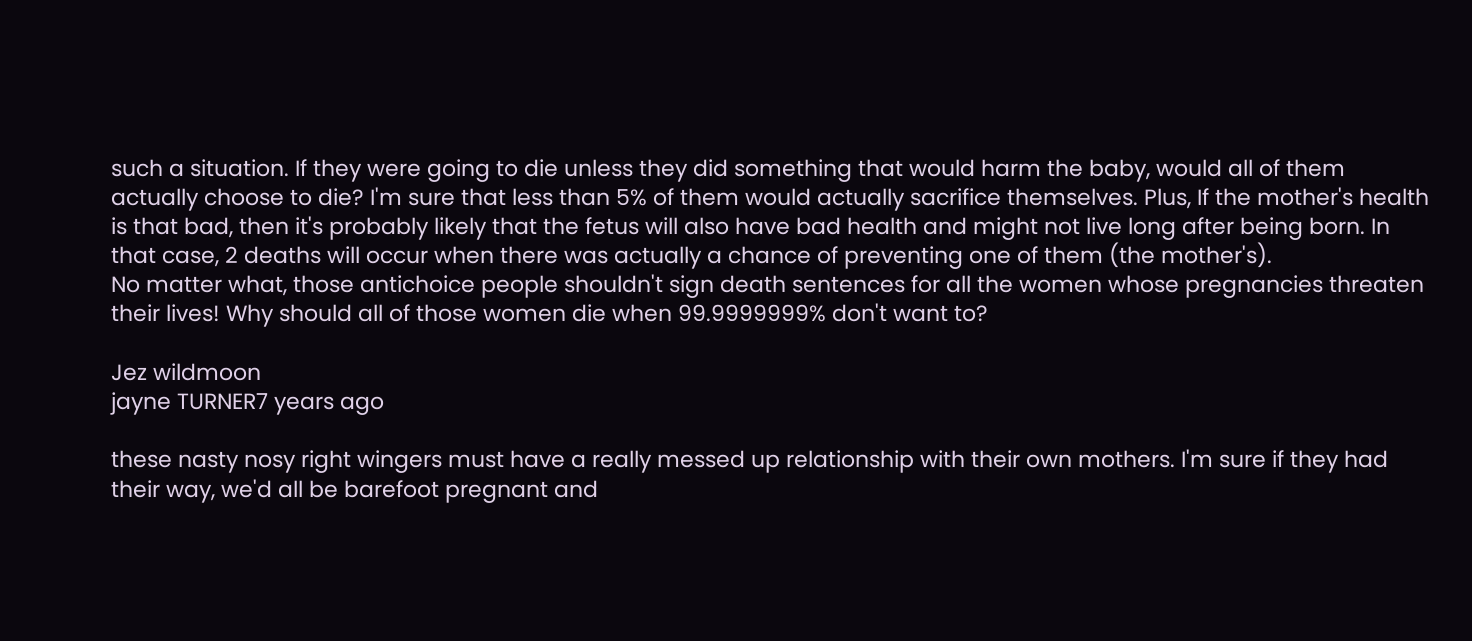such a situation. If they were going to die unless they did something that would harm the baby, would all of them actually choose to die? I'm sure that less than 5% of them would actually sacrifice themselves. Plus, If the mother's health is that bad, then it's probably likely that the fetus will also have bad health and might not live long after being born. In that case, 2 deaths will occur when there was actually a chance of preventing one of them (the mother's).
No matter what, those antichoice people shouldn't sign death sentences for all the women whose pregnancies threaten their lives! Why should all of those women die when 99.9999999% don't want to?

Jez wildmoon
jayne TURNER7 years ago

these nasty nosy right wingers must have a really messed up relationship with their own mothers. I'm sure if they had their way, we'd all be barefoot pregnant and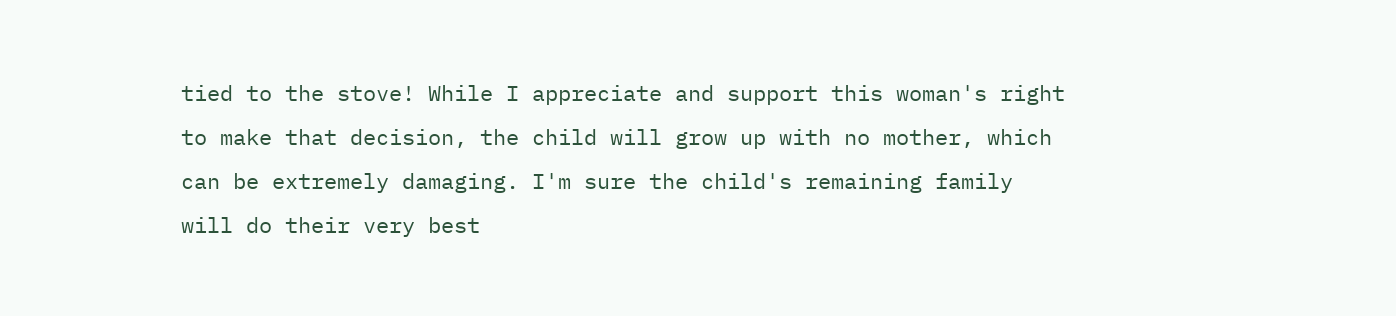tied to the stove! While I appreciate and support this woman's right to make that decision, the child will grow up with no mother, which can be extremely damaging. I'm sure the child's remaining family will do their very best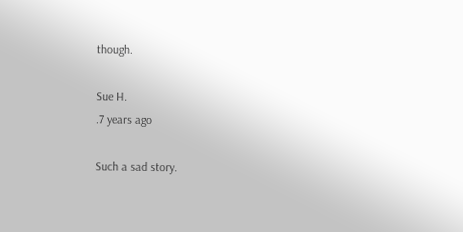though.

Sue H.
.7 years ago

Such a sad story.